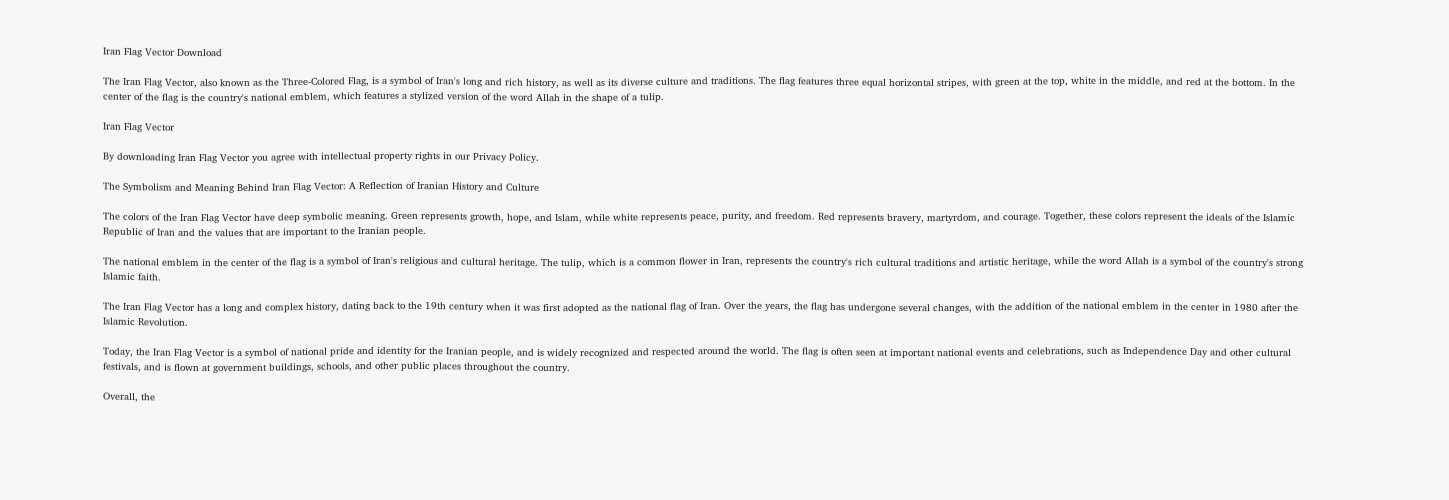Iran Flag Vector Download

The Iran Flag Vector, also known as the Three-Colored Flag, is a symbol of Iran's long and rich history, as well as its diverse culture and traditions. The flag features three equal horizontal stripes, with green at the top, white in the middle, and red at the bottom. In the center of the flag is the country's national emblem, which features a stylized version of the word Allah in the shape of a tulip.

Iran Flag Vector

By downloading Iran Flag Vector you agree with intellectual property rights in our Privacy Policy.

The Symbolism and Meaning Behind Iran Flag Vector: A Reflection of Iranian History and Culture

The colors of the Iran Flag Vector have deep symbolic meaning. Green represents growth, hope, and Islam, while white represents peace, purity, and freedom. Red represents bravery, martyrdom, and courage. Together, these colors represent the ideals of the Islamic Republic of Iran and the values that are important to the Iranian people.

The national emblem in the center of the flag is a symbol of Iran's religious and cultural heritage. The tulip, which is a common flower in Iran, represents the country's rich cultural traditions and artistic heritage, while the word Allah is a symbol of the country's strong Islamic faith.

The Iran Flag Vector has a long and complex history, dating back to the 19th century when it was first adopted as the national flag of Iran. Over the years, the flag has undergone several changes, with the addition of the national emblem in the center in 1980 after the Islamic Revolution.

Today, the Iran Flag Vector is a symbol of national pride and identity for the Iranian people, and is widely recognized and respected around the world. The flag is often seen at important national events and celebrations, such as Independence Day and other cultural festivals, and is flown at government buildings, schools, and other public places throughout the country.

Overall, the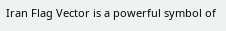Iran Flag Vector is a powerful symbol of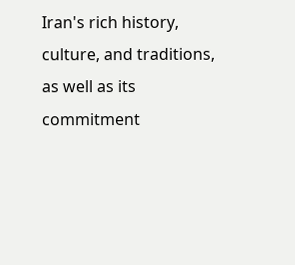Iran's rich history, culture, and traditions, as well as its commitment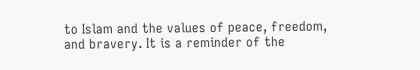to Islam and the values of peace, freedom, and bravery. It is a reminder of the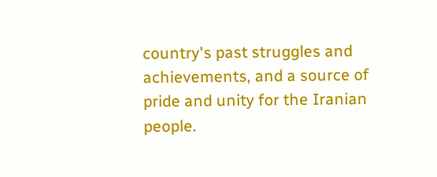country's past struggles and achievements, and a source of pride and unity for the Iranian people.